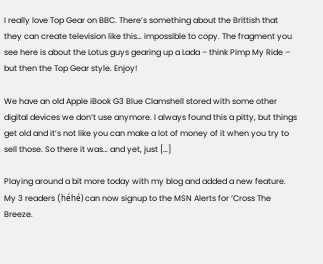I really love Top Gear on BBC. There’s something about the Brittish that they can create television like this… impossible to copy. The fragment you see here is about the Lotus guys gearing up a Lada – think Pimp My Ride – but then the Top Gear style. Enjoy!

We have an old Apple iBook G3 Blue Clamshell stored with some other digital devices we don’t use anymore. I always found this a pitty, but things get old and it’s not like you can make a lot of money of it when you try to sell those. So there it was… and yet, just […]

Playing around a bit more today with my blog and added a new feature. My 3 readers (héhé) can now signup to the MSN Alerts for ‘Cross The Breeze.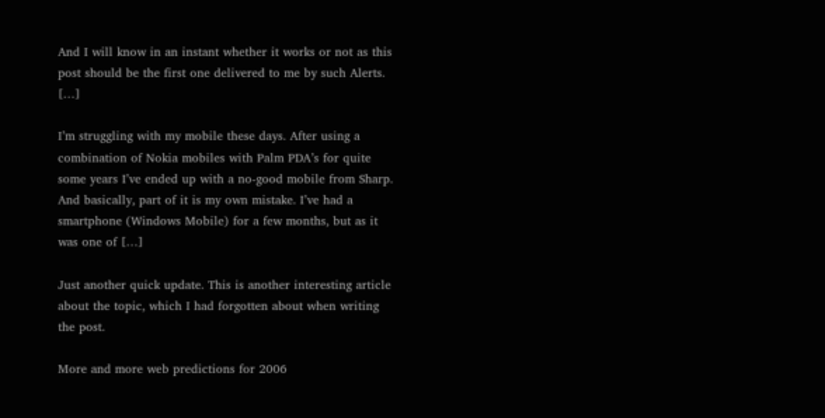And I will know in an instant whether it works or not as this post should be the first one delivered to me by such Alerts. […]

I’m struggling with my mobile these days. After using a combination of Nokia mobiles with Palm PDA’s for quite some years I’ve ended up with a no-good mobile from Sharp. And basically, part of it is my own mistake. I’ve had a smartphone (Windows Mobile) for a few months, but as it was one of […]

Just another quick update. This is another interesting article about the topic, which I had forgotten about when writing the post.

More and more web predictions for 2006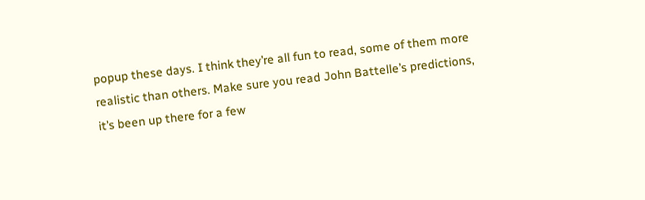popup these days. I think they’re all fun to read, some of them more realistic than others. Make sure you read John Battelle’s predictions, it’s been up there for a few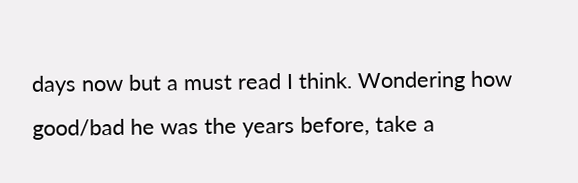days now but a must read I think. Wondering how good/bad he was the years before, take a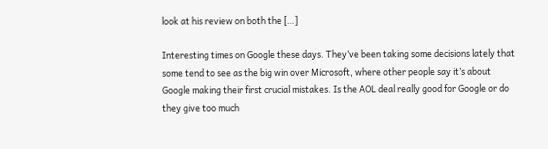look at his review on both the […]

Interesting times on Google these days. They’ve been taking some decisions lately that some tend to see as the big win over Microsoft, where other people say it’s about Google making their first crucial mistakes. Is the AOL deal really good for Google or do they give too much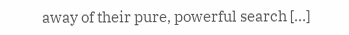away of their pure, powerful search […]